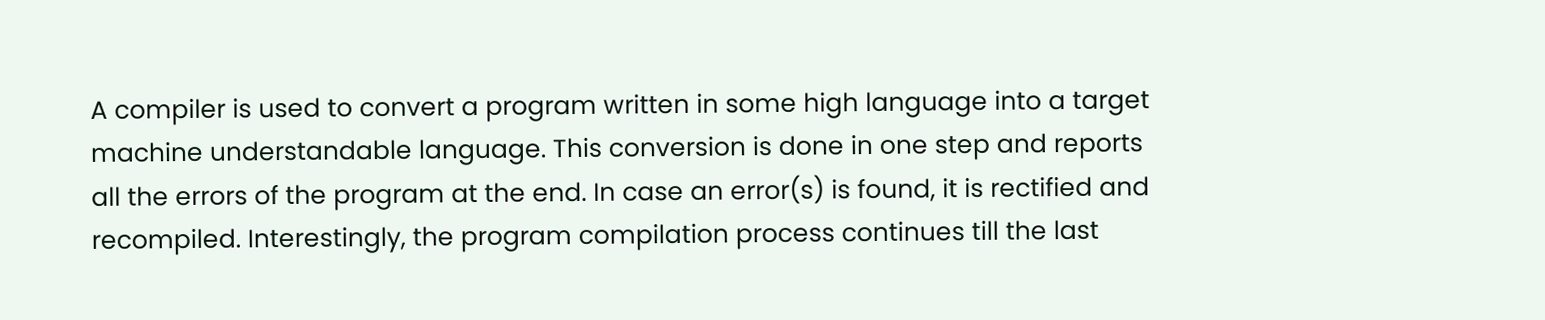A compiler is used to convert a program written in some high language into a target machine understandable language. This conversion is done in one step and reports all the errors of the program at the end. In case an error(s) is found, it is rectified and recompiled. Interestingly, the program compilation process continues till the last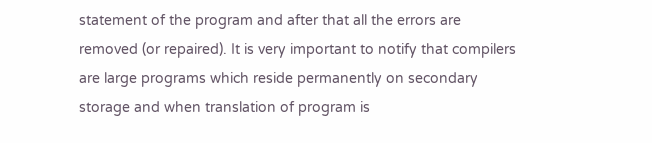statement of the program and after that all the errors are removed (or repaired). It is very important to notify that compilers are large programs which reside permanently on secondary storage and when translation of program is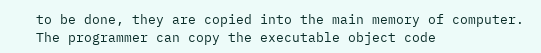to be done, they are copied into the main memory of computer. The programmer can copy the executable object code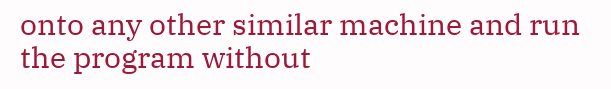onto any other similar machine and run the program without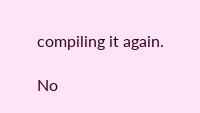compiling it again.

No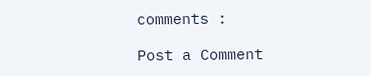comments :

Post a Comment